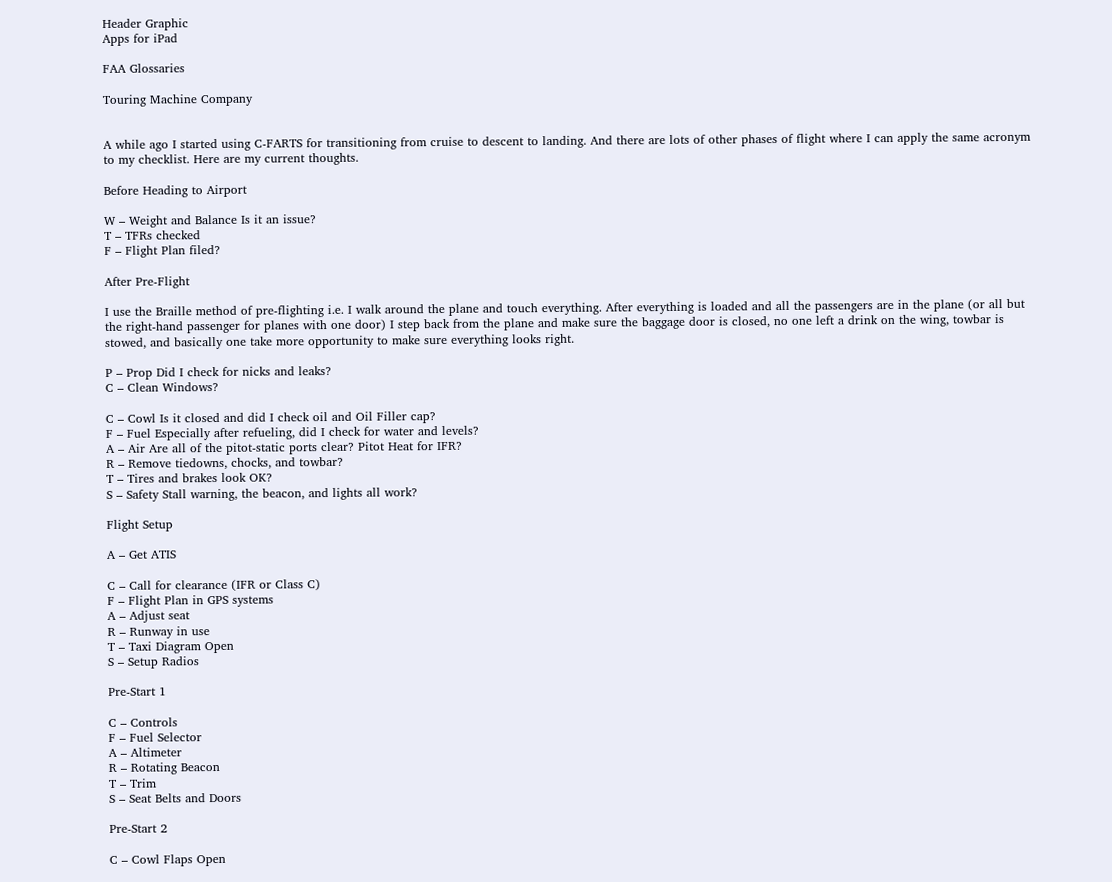Header Graphic
Apps for iPad

FAA Glossaries

Touring Machine Company


A while ago I started using C-FARTS for transitioning from cruise to descent to landing. And there are lots of other phases of flight where I can apply the same acronym to my checklist. Here are my current thoughts.

Before Heading to Airport

W – Weight and Balance Is it an issue?
T – TFRs checked
F – Flight Plan filed?

After Pre-Flight

I use the Braille method of pre-flighting i.e. I walk around the plane and touch everything. After everything is loaded and all the passengers are in the plane (or all but the right-hand passenger for planes with one door) I step back from the plane and make sure the baggage door is closed, no one left a drink on the wing, towbar is stowed, and basically one take more opportunity to make sure everything looks right.

P – Prop Did I check for nicks and leaks?
C – Clean Windows?

C – Cowl Is it closed and did I check oil and Oil Filler cap?
F – Fuel Especially after refueling, did I check for water and levels?
A – Air Are all of the pitot-static ports clear? Pitot Heat for IFR?
R – Remove tiedowns, chocks, and towbar?
T – Tires and brakes look OK?
S – Safety Stall warning, the beacon, and lights all work?

Flight Setup

A – Get ATIS

C – Call for clearance (IFR or Class C)
F – Flight Plan in GPS systems
A – Adjust seat
R – Runway in use
T – Taxi Diagram Open
S – Setup Radios

Pre-Start 1

C – Controls
F – Fuel Selector
A – Altimeter
R – Rotating Beacon
T – Trim
S – Seat Belts and Doors

Pre-Start 2

C – Cowl Flaps Open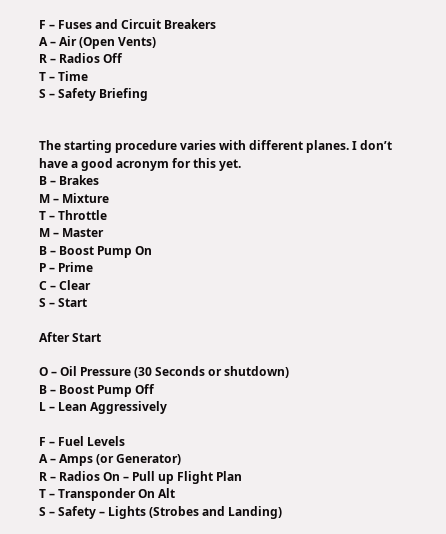F – Fuses and Circuit Breakers
A – Air (Open Vents)
R – Radios Off
T – Time
S – Safety Briefing


The starting procedure varies with different planes. I don’t have a good acronym for this yet.
B – Brakes
M – Mixture
T – Throttle
M – Master
B – Boost Pump On
P – Prime
C – Clear
S – Start

After Start

O – Oil Pressure (30 Seconds or shutdown)
B – Boost Pump Off
L – Lean Aggressively

F – Fuel Levels
A – Amps (or Generator)
R – Radios On – Pull up Flight Plan
T – Transponder On Alt
S – Safety – Lights (Strobes and Landing)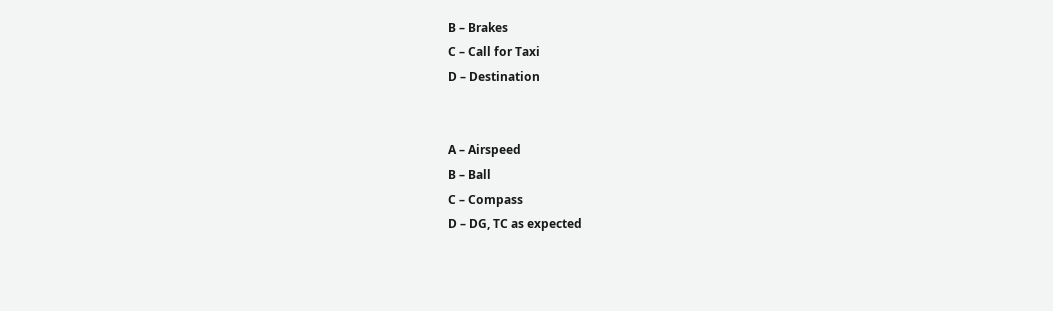B – Brakes
C – Call for Taxi
D – Destination


A – Airspeed
B – Ball
C – Compass
D – DG, TC as expected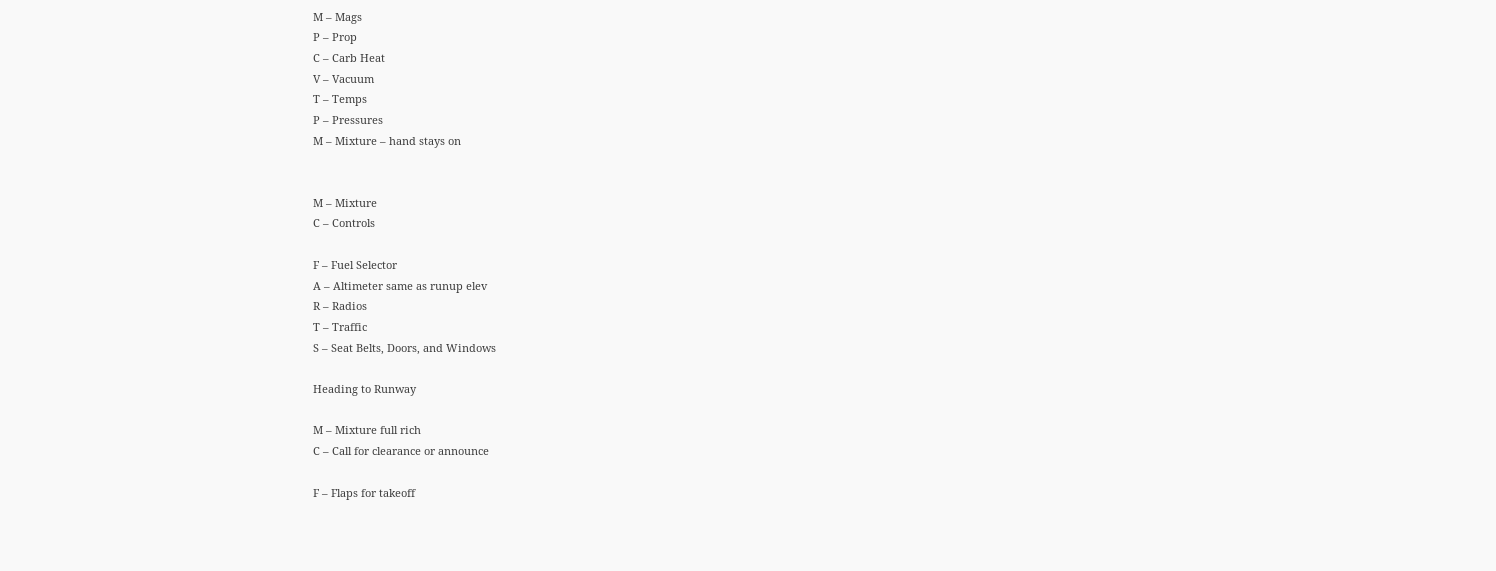M – Mags
P – Prop
C – Carb Heat
V – Vacuum
T – Temps
P – Pressures
M – Mixture – hand stays on


M – Mixture
C – Controls

F – Fuel Selector
A – Altimeter same as runup elev
R – Radios
T – Traffic
S – Seat Belts, Doors, and Windows

Heading to Runway

M – Mixture full rich
C – Call for clearance or announce

F – Flaps for takeoff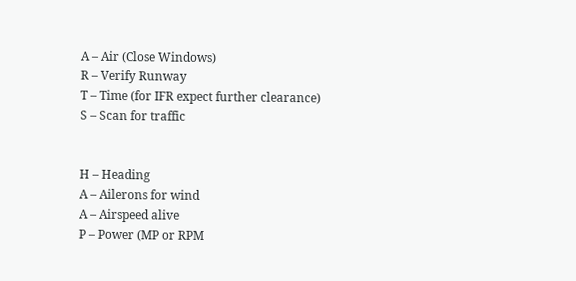A – Air (Close Windows)
R – Verify Runway
T – Time (for IFR expect further clearance)
S – Scan for traffic


H – Heading
A – Ailerons for wind
A – Airspeed alive
P – Power (MP or RPM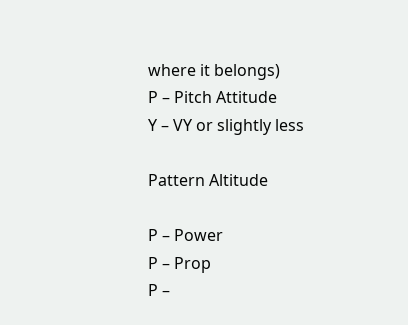where it belongs)
P – Pitch Attitude
Y – VY or slightly less

Pattern Altitude

P – Power
P – Prop
P –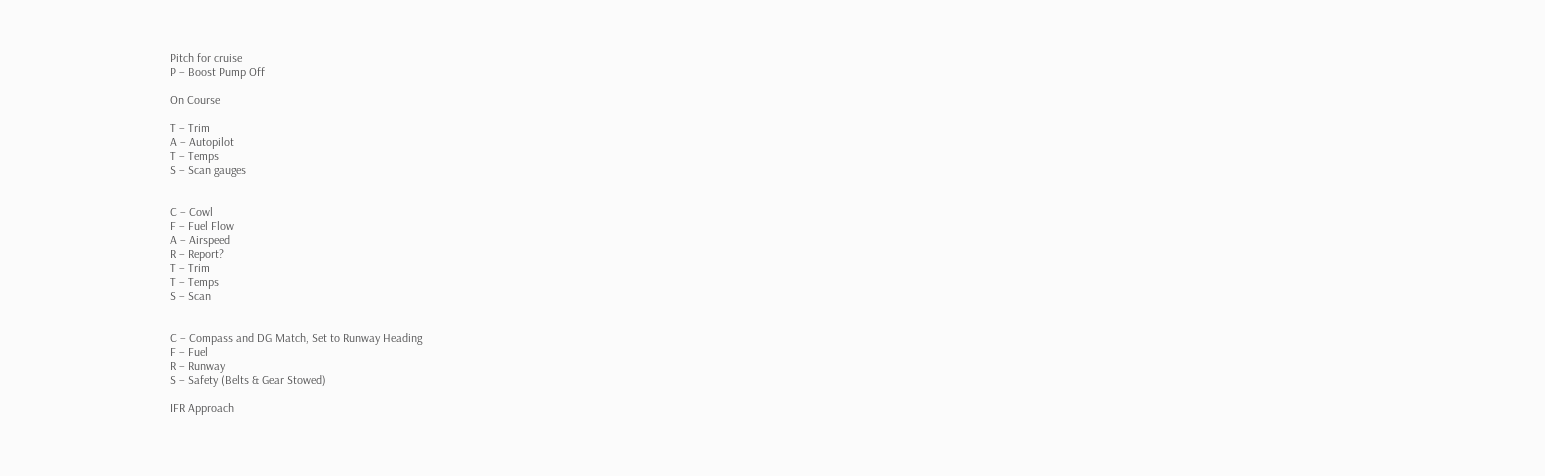Pitch for cruise
P – Boost Pump Off

On Course

T – Trim
A – Autopilot
T – Temps
S – Scan gauges


C – Cowl
F – Fuel Flow
A – Airspeed
R – Report?
T – Trim
T – Temps
S – Scan


C – Compass and DG Match, Set to Runway Heading
F – Fuel
R – Runway
S – Safety (Belts & Gear Stowed)

IFR Approach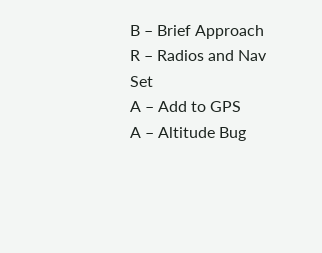B – Brief Approach
R – Radios and Nav Set
A – Add to GPS
A – Altitude Bug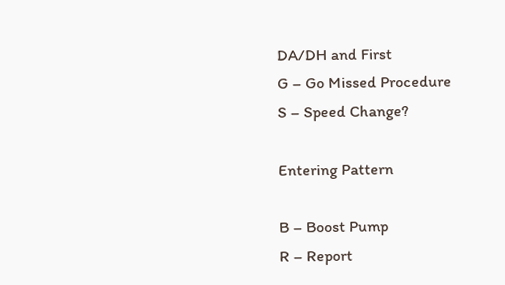DA/DH and First
G – Go Missed Procedure
S – Speed Change?

Entering Pattern

B – Boost Pump
R – Report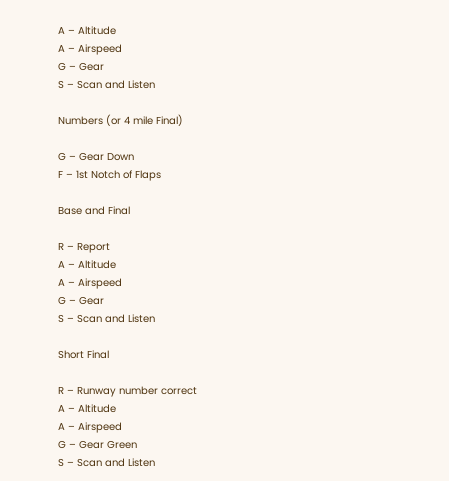A – Altitude
A – Airspeed
G – Gear
S – Scan and Listen

Numbers (or 4 mile Final)

G – Gear Down
F – 1st Notch of Flaps

Base and Final

R – Report
A – Altitude
A – Airspeed
G – Gear
S – Scan and Listen

Short Final

R – Runway number correct
A – Altitude
A – Airspeed
G – Gear Green
S – Scan and Listen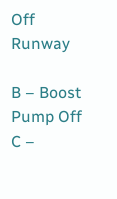Off Runway

B – Boost Pump Off
C –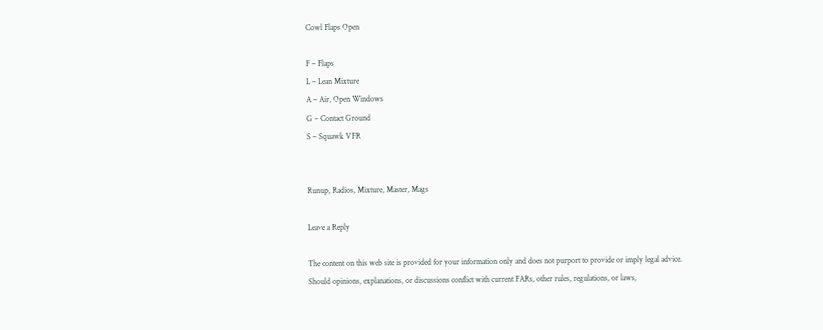Cowl Flaps Open

F – Flaps
L – Lean Mixture
A – Air, Open Windows
G – Contact Ground
S – Squawk VFR


Runup, Radios, Mixture, Master, Mags

Leave a Reply

The content on this web site is provided for your information only and does not purport to provide or imply legal advice.
Should opinions, explanations, or discussions conflict with current FARs, other rules, regulations, or laws,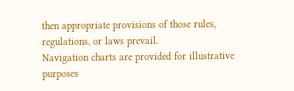then appropriate provisions of those rules, regulations, or laws prevail.
Navigation charts are provided for illustrative purposes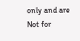only and are Not for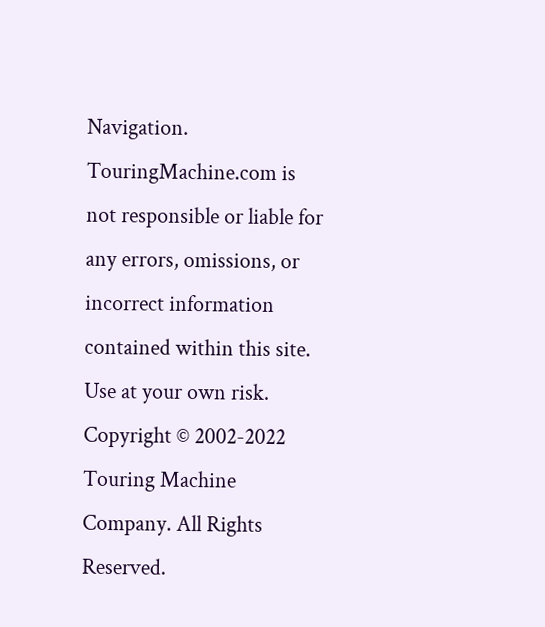Navigation.
TouringMachine.com is not responsible or liable for any errors, omissions, or incorrect information contained within this site.
Use at your own risk.
Copyright © 2002-2022 Touring Machine Company. All Rights Reserved.